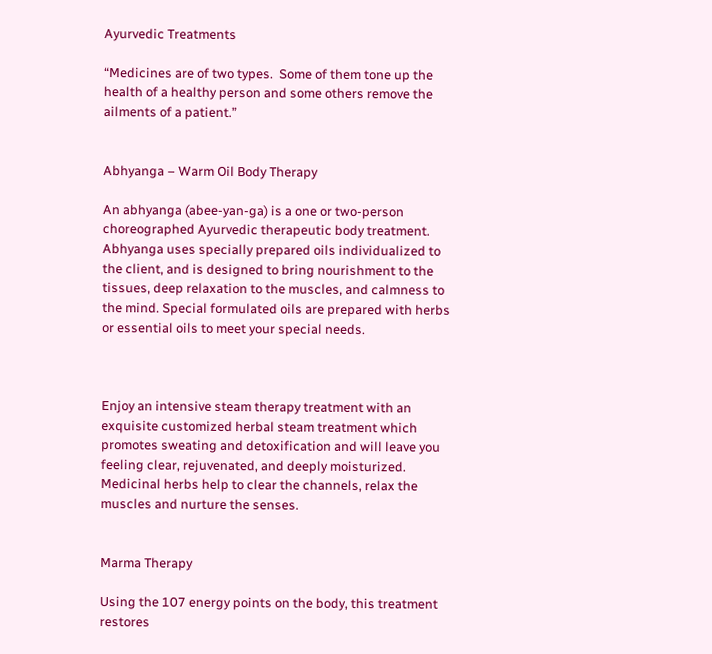Ayurvedic Treatments

“Medicines are of two types.  Some of them tone up the health of a healthy person and some others remove the ailments of a patient.”


Abhyanga – Warm Oil Body Therapy

An abhyanga (abee-yan-ga) is a one or two-person choreographed Ayurvedic therapeutic body treatment. Abhyanga uses specially prepared oils individualized to the client, and is designed to bring nourishment to the tissues, deep relaxation to the muscles, and calmness to the mind. Special formulated oils are prepared with herbs or essential oils to meet your special needs.



Enjoy an intensive steam therapy treatment with an exquisite customized herbal steam treatment which promotes sweating and detoxification and will leave you feeling clear, rejuvenated, and deeply moisturized.  Medicinal herbs help to clear the channels, relax the muscles and nurture the senses.


Marma Therapy

Using the 107 energy points on the body, this treatment restores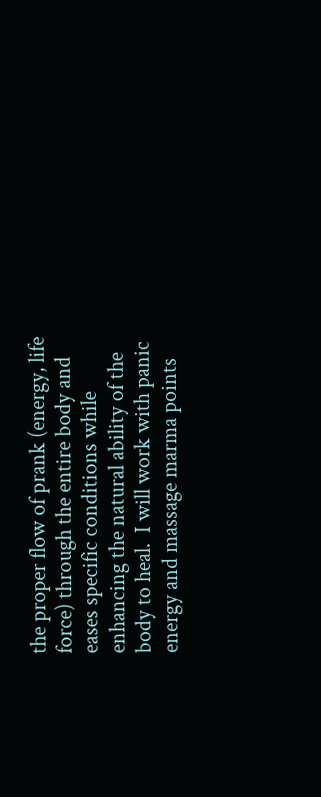the proper flow of prank (energy, life force) through the entire body and eases specific conditions while enhancing the natural ability of the body to heal.  I will work with panic energy and massage marma points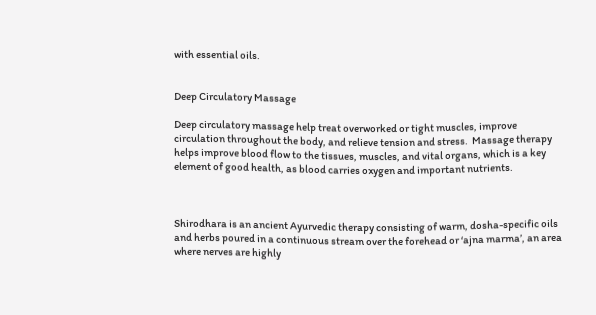with essential oils.


Deep Circulatory Massage

Deep circulatory massage help treat overworked or tight muscles, improve circulation throughout the body, and relieve tension and stress.  Massage therapy helps improve blood flow to the tissues, muscles, and vital organs, which is a key element of good health, as blood carries oxygen and important nutrients.



Shirodhara is an ancient Ayurvedic therapy consisting of warm, dosha-specific oils and herbs poured in a continuous stream over the forehead or ‘ajna marma’, an area where nerves are highly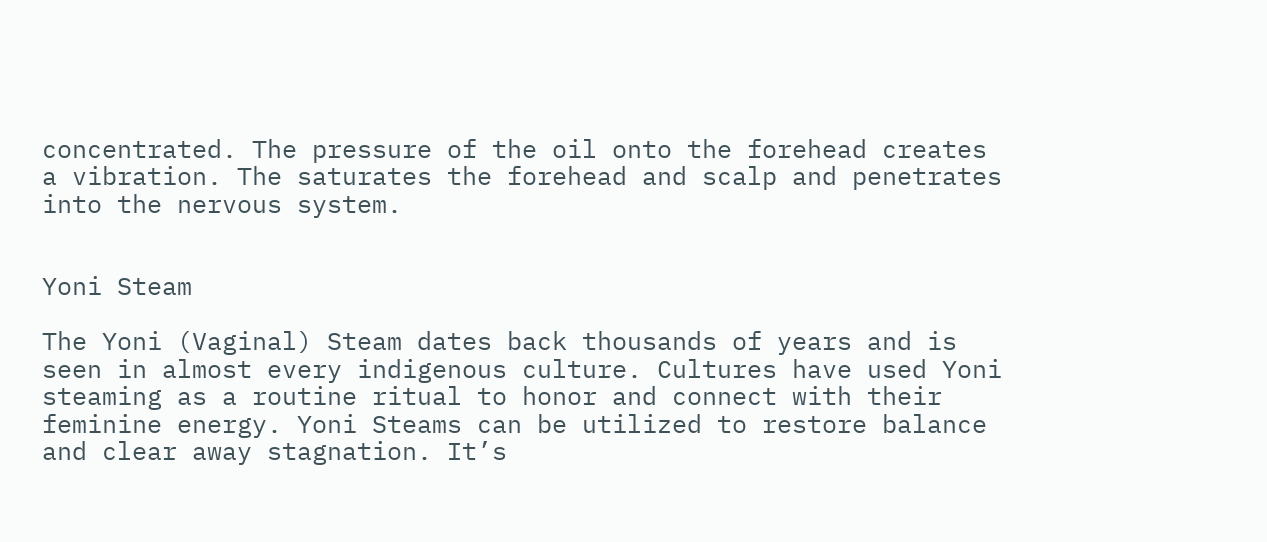concentrated. The pressure of the oil onto the forehead creates a vibration. The saturates the forehead and scalp and penetrates into the nervous system.


Yoni Steam

The Yoni (Vaginal) Steam dates back thousands of years and is seen in almost every indigenous culture. Cultures have used Yoni steaming as a routine ritual to honor and connect with their feminine energy. Yoni Steams can be utilized to restore balance and clear away stagnation. It’s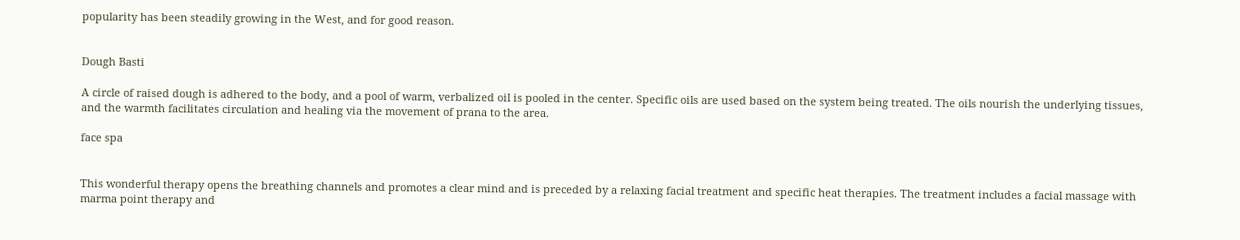popularity has been steadily growing in the West, and for good reason.


Dough Basti

A circle of raised dough is adhered to the body, and a pool of warm, verbalized oil is pooled in the center. Specific oils are used based on the system being treated. The oils nourish the underlying tissues, and the warmth facilitates circulation and healing via the movement of prana to the area.

face spa


This wonderful therapy opens the breathing channels and promotes a clear mind and is preceded by a relaxing facial treatment and specific heat therapies. The treatment includes a facial massage with marma point therapy and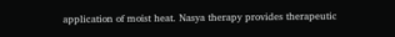application of moist heat. Nasya therapy provides therapeutic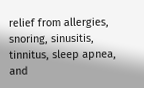relief from allergies, snoring, sinusitis, tinnitus, sleep apnea, and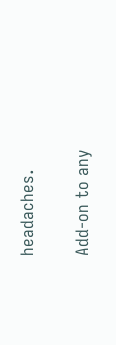headaches.

Add-on to any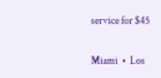service for $45

Miami  •  Los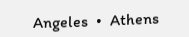Angeles  •  Athens